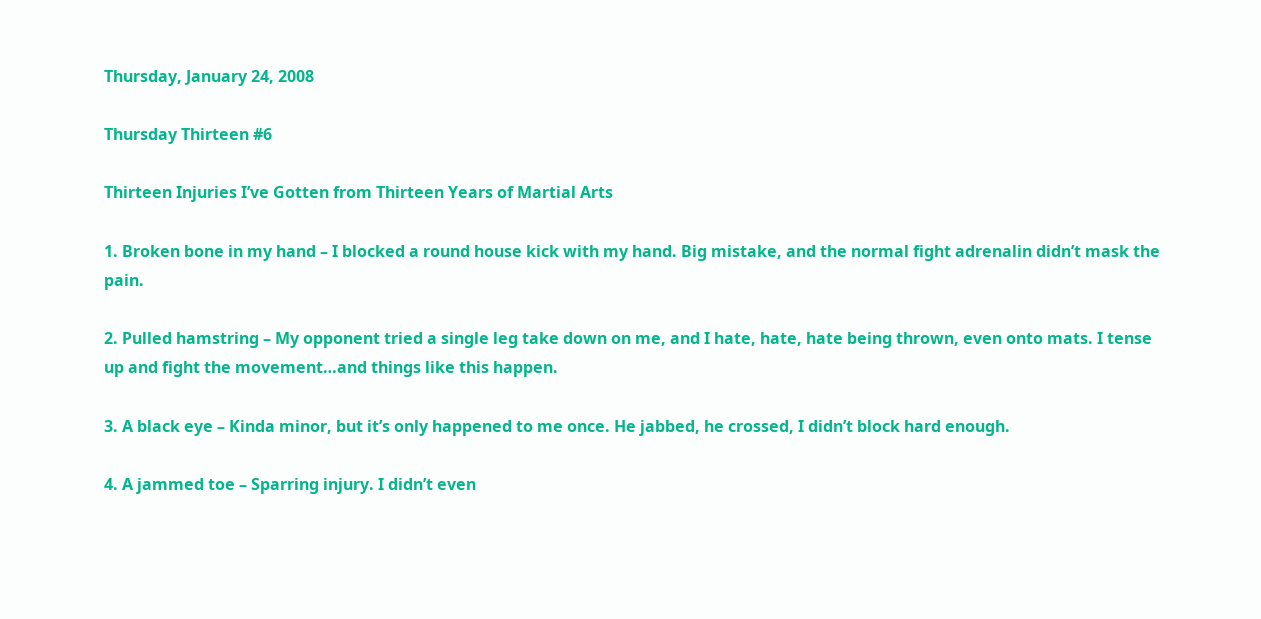Thursday, January 24, 2008

Thursday Thirteen #6

Thirteen Injuries I’ve Gotten from Thirteen Years of Martial Arts

1. Broken bone in my hand – I blocked a round house kick with my hand. Big mistake, and the normal fight adrenalin didn’t mask the pain.

2. Pulled hamstring – My opponent tried a single leg take down on me, and I hate, hate, hate being thrown, even onto mats. I tense up and fight the movement…and things like this happen.

3. A black eye – Kinda minor, but it’s only happened to me once. He jabbed, he crossed, I didn’t block hard enough.

4. A jammed toe – Sparring injury. I didn’t even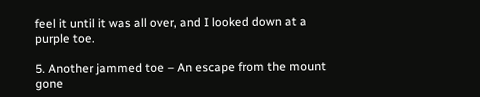feel it until it was all over, and I looked down at a purple toe.

5. Another jammed toe – An escape from the mount gone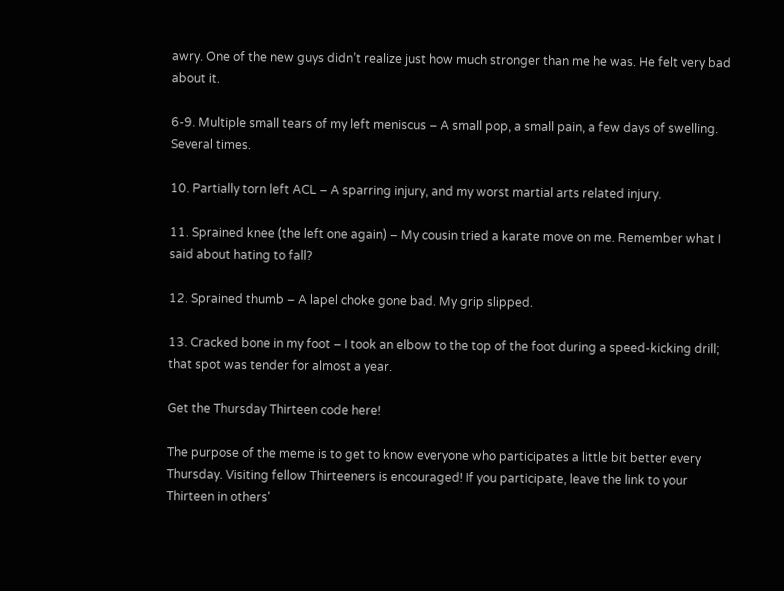awry. One of the new guys didn’t realize just how much stronger than me he was. He felt very bad about it.

6-9. Multiple small tears of my left meniscus – A small pop, a small pain, a few days of swelling. Several times.

10. Partially torn left ACL – A sparring injury, and my worst martial arts related injury.

11. Sprained knee (the left one again) – My cousin tried a karate move on me. Remember what I said about hating to fall?

12. Sprained thumb – A lapel choke gone bad. My grip slipped.

13. Cracked bone in my foot – I took an elbow to the top of the foot during a speed-kicking drill; that spot was tender for almost a year.

Get the Thursday Thirteen code here!

The purpose of the meme is to get to know everyone who participates a little bit better every Thursday. Visiting fellow Thirteeners is encouraged! If you participate, leave the link to your Thirteen in others'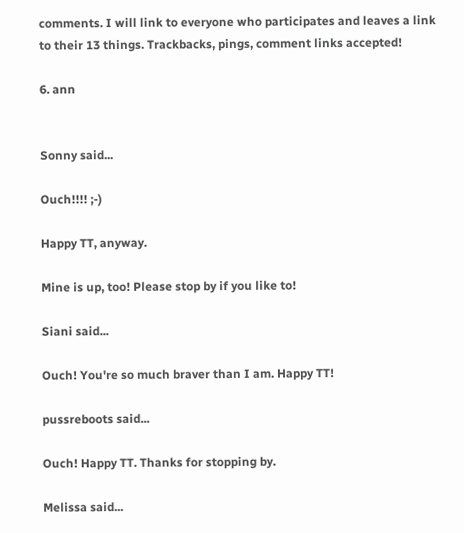comments. I will link to everyone who participates and leaves a link to their 13 things. Trackbacks, pings, comment links accepted!

6. ann


Sonny said...

Ouch!!!! ;-)

Happy TT, anyway.

Mine is up, too! Please stop by if you like to!

Siani said...

Ouch! You're so much braver than I am. Happy TT!

pussreboots said...

Ouch! Happy TT. Thanks for stopping by.

Melissa said...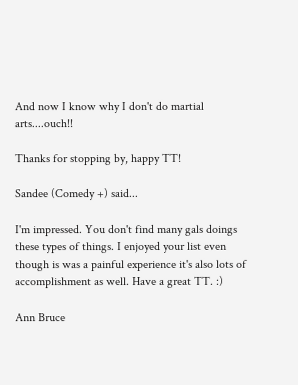And now I know why I don't do martial arts....ouch!!

Thanks for stopping by, happy TT!

Sandee (Comedy +) said...

I'm impressed. You don't find many gals doings these types of things. I enjoyed your list even though is was a painful experience it's also lots of accomplishment as well. Have a great TT. :)

Ann Bruce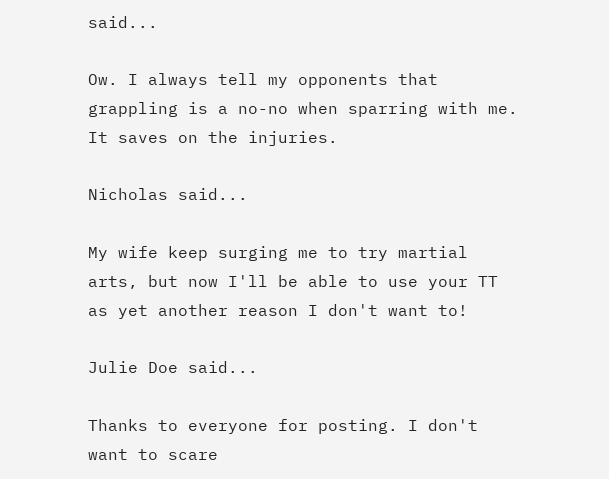said...

Ow. I always tell my opponents that grappling is a no-no when sparring with me. It saves on the injuries.

Nicholas said...

My wife keep surging me to try martial arts, but now I'll be able to use your TT as yet another reason I don't want to!

Julie Doe said...

Thanks to everyone for posting. I don't want to scare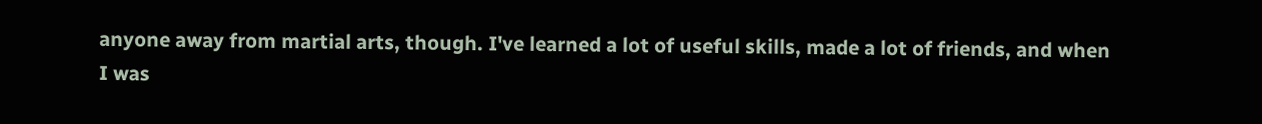anyone away from martial arts, though. I've learned a lot of useful skills, made a lot of friends, and when I was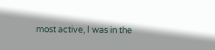most active, I was in the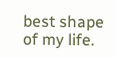best shape of my life.